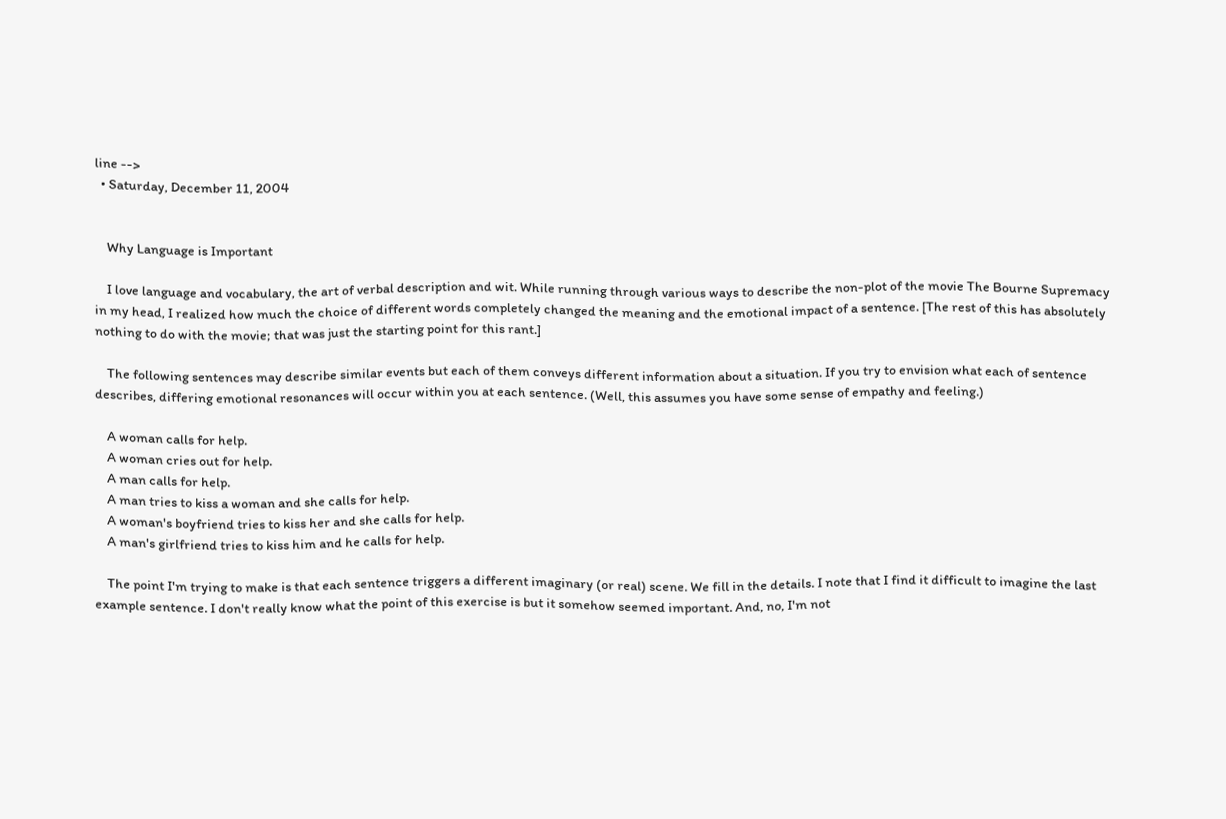line -->
  • Saturday, December 11, 2004


    Why Language is Important

    I love language and vocabulary, the art of verbal description and wit. While running through various ways to describe the non-plot of the movie The Bourne Supremacy in my head, I realized how much the choice of different words completely changed the meaning and the emotional impact of a sentence. [The rest of this has absolutely nothing to do with the movie; that was just the starting point for this rant.]

    The following sentences may describe similar events but each of them conveys different information about a situation. If you try to envision what each of sentence describes, differing emotional resonances will occur within you at each sentence. (Well, this assumes you have some sense of empathy and feeling.)

    A woman calls for help.
    A woman cries out for help.
    A man calls for help.
    A man tries to kiss a woman and she calls for help.
    A woman's boyfriend tries to kiss her and she calls for help.
    A man's girlfriend tries to kiss him and he calls for help.

    The point I'm trying to make is that each sentence triggers a different imaginary (or real) scene. We fill in the details. I note that I find it difficult to imagine the last example sentence. I don't really know what the point of this exercise is but it somehow seemed important. And, no, I'm not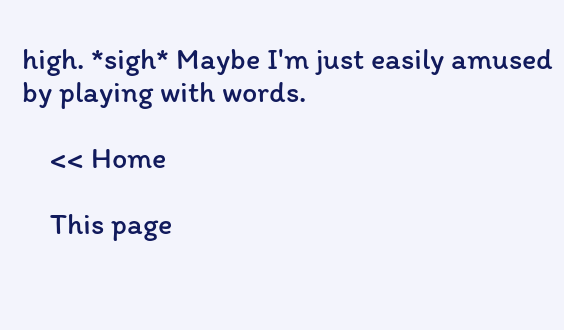high. *sigh* Maybe I'm just easily amused by playing with words.

    << Home

    This page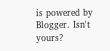is powered by Blogger. Isn't yours?